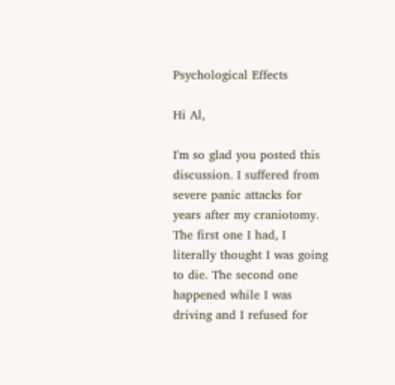Psychological Effects

Hi Al,

I'm so glad you posted this discussion. I suffered from severe panic attacks for years after my craniotomy. The first one I had, I literally thought I was going to die. The second one happened while I was driving and I refused for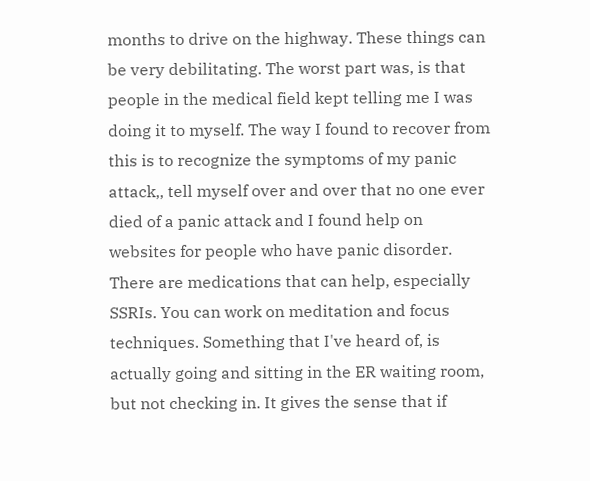months to drive on the highway. These things can be very debilitating. The worst part was, is that people in the medical field kept telling me I was doing it to myself. The way I found to recover from this is to recognize the symptoms of my panic attack,, tell myself over and over that no one ever died of a panic attack and I found help on websites for people who have panic disorder. There are medications that can help, especially SSRIs. You can work on meditation and focus techniques. Something that I've heard of, is actually going and sitting in the ER waiting room, but not checking in. It gives the sense that if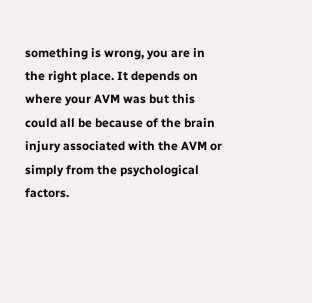something is wrong, you are in the right place. It depends on where your AVM was but this could all be because of the brain injury associated with the AVM or simply from the psychological factors.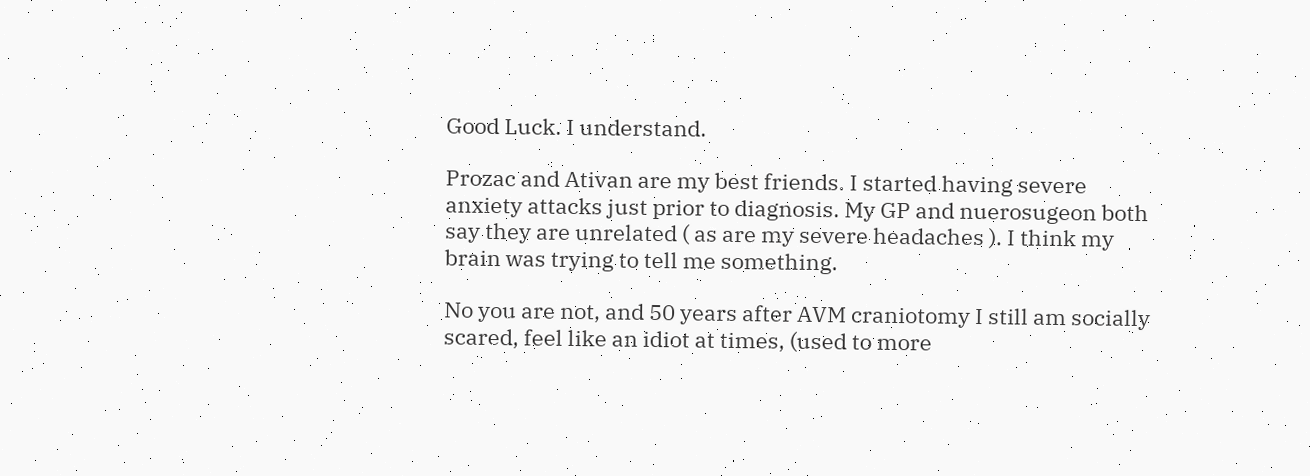Good Luck. I understand.

Prozac and Ativan are my best friends. I started having severe anxiety attacks just prior to diagnosis. My GP and nuerosugeon both say they are unrelated ( as are my severe headaches ). I think my brain was trying to tell me something.

No you are not, and 50 years after AVM craniotomy I still am socially scared, feel like an idiot at times, (used to more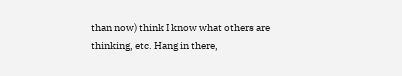than now) think I know what others are thinking, etc. Hang in there,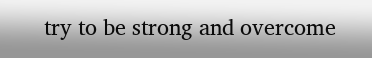try to be strong and overcome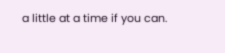a little at a time if you can.